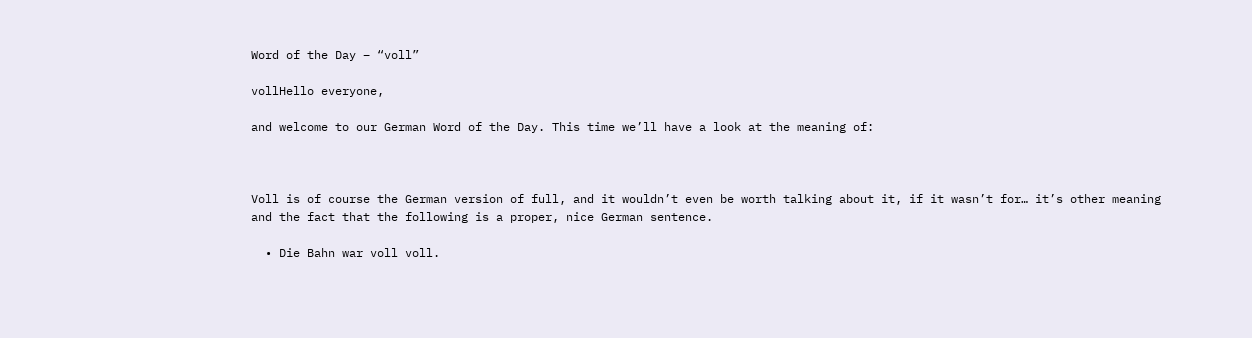Word of the Day – “voll”

vollHello everyone,

and welcome to our German Word of the Day. This time we’ll have a look at the meaning of:



Voll is of course the German version of full, and it wouldn’t even be worth talking about it, if it wasn’t for… it’s other meaning and the fact that the following is a proper, nice German sentence.

  • Die Bahn war voll voll.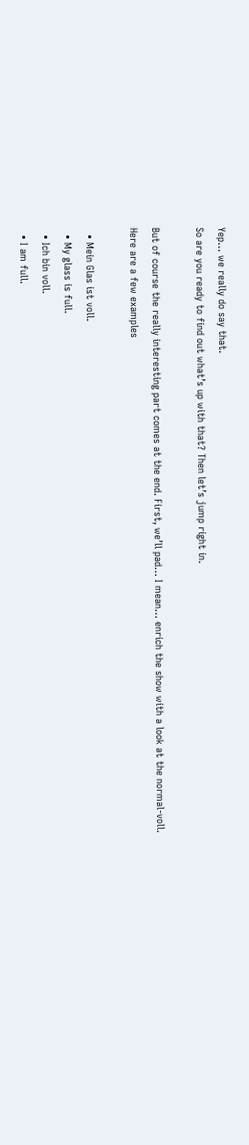Yep… we really do say that.
So are you ready to find out what’s up with that? Then let’s jump right in.

But of course the really interesting part comes at the end. First, we’ll pad… I mean… enrich the show with a look at the normal-voll.
Here are a few examples

  • Mein Glas ist voll.
  • My glass is full.
  • Ich bin voll.
  • I am full.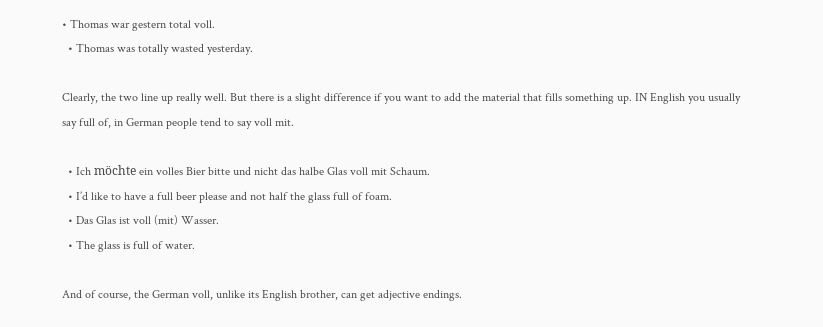• Thomas war gestern total voll.
  • Thomas was totally wasted yesterday.

Clearly, the two line up really well. But there is a slight difference if you want to add the material that fills something up. IN English you usually say full of, in German people tend to say voll mit.

  • Ich möchte ein volles Bier bitte und nicht das halbe Glas voll mit Schaum.
  • I’d like to have a full beer please and not half the glass full of foam.
  • Das Glas ist voll (mit) Wasser.
  • The glass is full of water.

And of course, the German voll, unlike its English brother, can get adjective endings.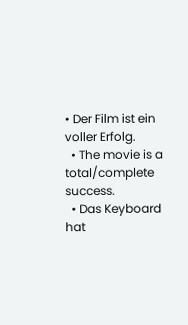• Der Film ist ein voller Erfolg.
  • The movie is a total/complete success.
  • Das Keyboard hat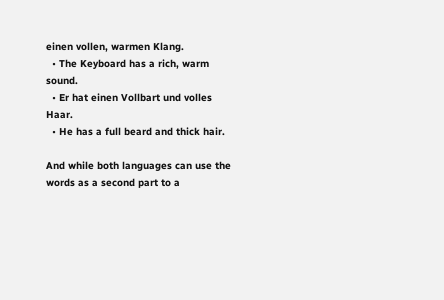einen vollen, warmen Klang.
  • The Keyboard has a rich, warm sound.
  • Er hat einen Vollbart und volles Haar.
  • He has a full beard and thick hair.

And while both languages can use the words as a second part to a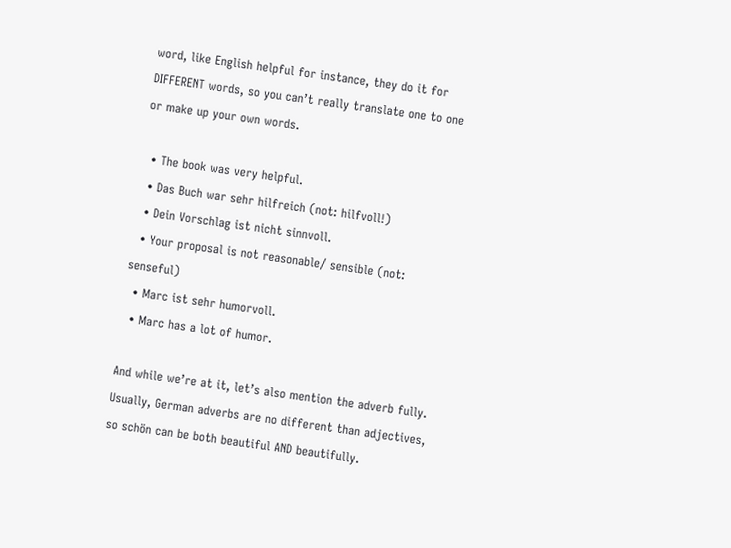word, like English helpful for instance, they do it for DIFFERENT words, so you can’t really translate one to one or make up your own words.

  • The book was very helpful.
  • Das Buch war sehr hilfreich (not: hilfvoll!)
  • Dein Vorschlag ist nicht sinnvoll.
  • Your proposal is not reasonable/ sensible (not: senseful)
  • Marc ist sehr humorvoll.
  • Marc has a lot of humor.

And while we’re at it, let’s also mention the adverb fully. Usually, German adverbs are no different than adjectives, so schön can be both beautiful AND beautifully.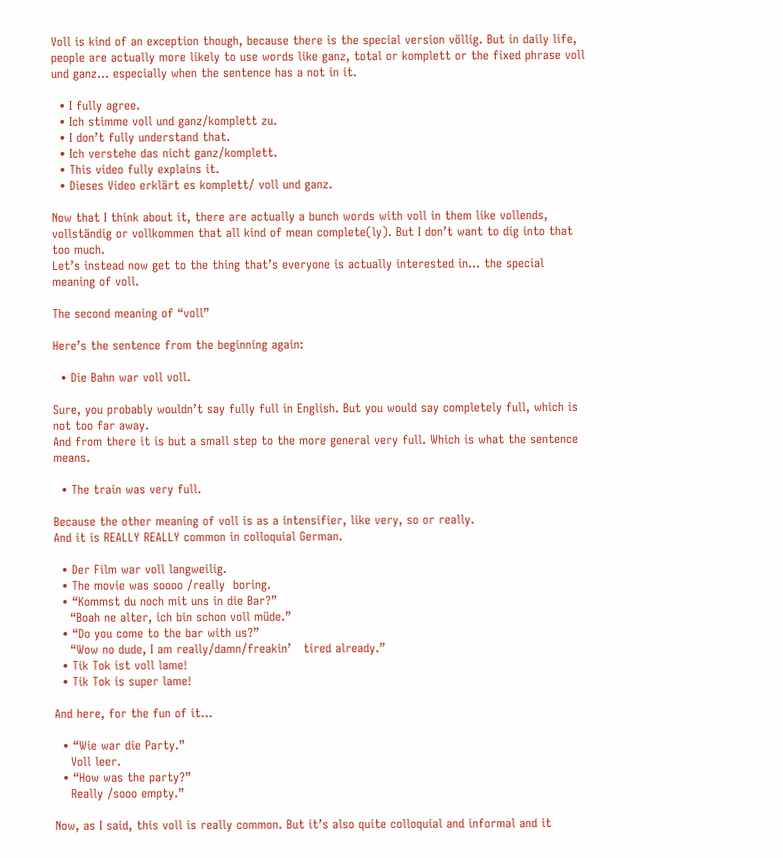Voll is kind of an exception though, because there is the special version völlig. But in daily life, people are actually more likely to use words like ganz, total or komplett or the fixed phrase voll und ganz… especially when the sentence has a not in it.

  • I fully agree.
  • Ich stimme voll und ganz/komplett zu.
  • I don’t fully understand that.
  • Ich verstehe das nicht ganz/komplett.
  • This video fully explains it.
  • Dieses Video erklärt es komplett/ voll und ganz.

Now that I think about it, there are actually a bunch words with voll in them like vollends, vollständig or vollkommen that all kind of mean complete(ly). But I don’t want to dig into that too much.
Let’s instead now get to the thing that’s everyone is actually interested in… the special meaning of voll.

The second meaning of “voll”

Here’s the sentence from the beginning again:

  • Die Bahn war voll voll.

Sure, you probably wouldn’t say fully full in English. But you would say completely full, which is not too far away.
And from there it is but a small step to the more general very full. Which is what the sentence means.

  • The train was very full.

Because the other meaning of voll is as a intensifier, like very, so or really.
And it is REALLY REALLY common in colloquial German.

  • Der Film war voll langweilig.
  • The movie was soooo /really  boring.
  • “Kommst du noch mit uns in die Bar?”
    “Boah ne alter, ich bin schon voll müde.”
  • “Do you come to the bar with us?”
    “Wow no dude, I am really/damn/freakin’   tired already.”
  • Tik Tok ist voll lame!
  • Tik Tok is super lame!

And here, for the fun of it…

  • “Wie war die Party.”
    Voll leer.
  • “How was the party?”
    Really /sooo empty.”

Now, as I said, this voll is really common. But it’s also quite colloquial and informal and it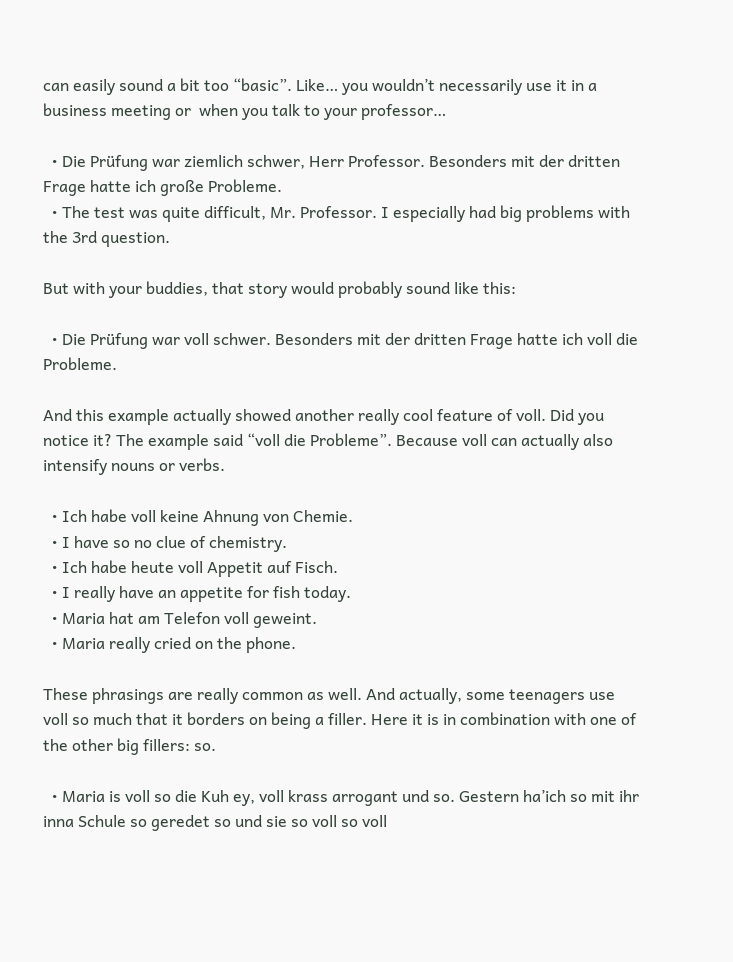can easily sound a bit too “basic”. Like… you wouldn’t necessarily use it in a business meeting or  when you talk to your professor…

  • Die Prüfung war ziemlich schwer, Herr Professor. Besonders mit der dritten Frage hatte ich große Probleme.
  • The test was quite difficult, Mr. Professor. I especially had big problems with the 3rd question.

But with your buddies, that story would probably sound like this:

  • Die Prüfung war voll schwer. Besonders mit der dritten Frage hatte ich voll die Probleme.

And this example actually showed another really cool feature of voll. Did you notice it? The example said “voll die Probleme”. Because voll can actually also intensify nouns or verbs.

  • Ich habe voll keine Ahnung von Chemie.
  • I have so no clue of chemistry.
  • Ich habe heute voll Appetit auf Fisch.
  • I really have an appetite for fish today.
  • Maria hat am Telefon voll geweint.
  • Maria really cried on the phone.

These phrasings are really common as well. And actually, some teenagers use voll so much that it borders on being a filler. Here it is in combination with one of the other big fillers: so.

  • Maria is voll so die Kuh ey, voll krass arrogant und so. Gestern ha’ich so mit ihr inna Schule so geredet so und sie so voll so voll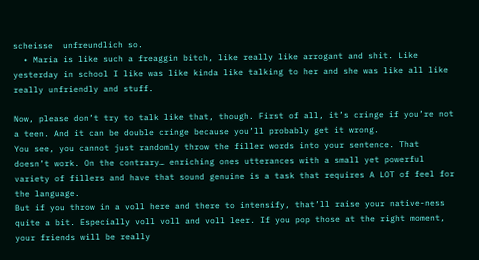scheisse  unfreundlich so.
  • Maria is like such a freaggin bitch, like really like arrogant and shit. Like yesterday in school I like was like kinda like talking to her and she was like all like really unfriendly and stuff.

Now, please don’t try to talk like that, though. First of all, it’s cringe if you’re not a teen. And it can be double cringe because you’ll probably get it wrong.
You see, you cannot just randomly throw the filler words into your sentence. That doesn’t work. On the contrary… enriching ones utterances with a small yet powerful variety of fillers and have that sound genuine is a task that requires A LOT of feel for the language.
But if you throw in a voll here and there to intensify, that’ll raise your native-ness quite a bit. Especially voll voll and voll leer. If you pop those at the right moment, your friends will be really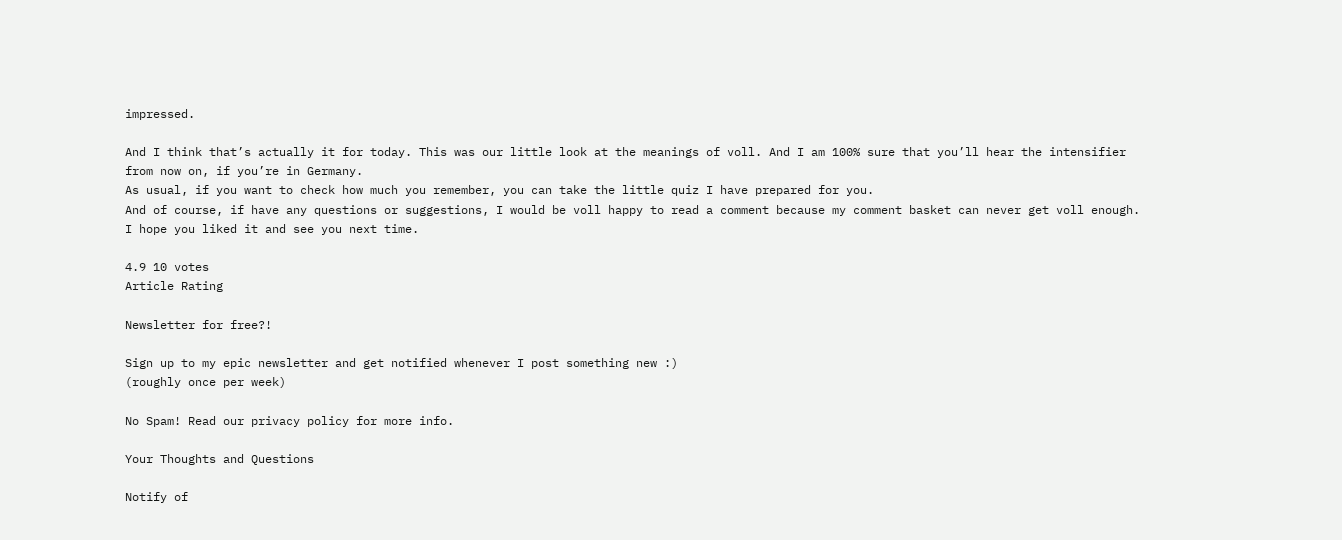impressed.

And I think that’s actually it for today. This was our little look at the meanings of voll. And I am 100% sure that you’ll hear the intensifier from now on, if you’re in Germany.
As usual, if you want to check how much you remember, you can take the little quiz I have prepared for you.
And of course, if have any questions or suggestions, I would be voll happy to read a comment because my comment basket can never get voll enough.
I hope you liked it and see you next time.

4.9 10 votes
Article Rating

Newsletter for free?!

Sign up to my epic newsletter and get notified whenever I post something new :)
(roughly once per week)

No Spam! Read our privacy policy for more info.

Your Thoughts and Questions

Notify of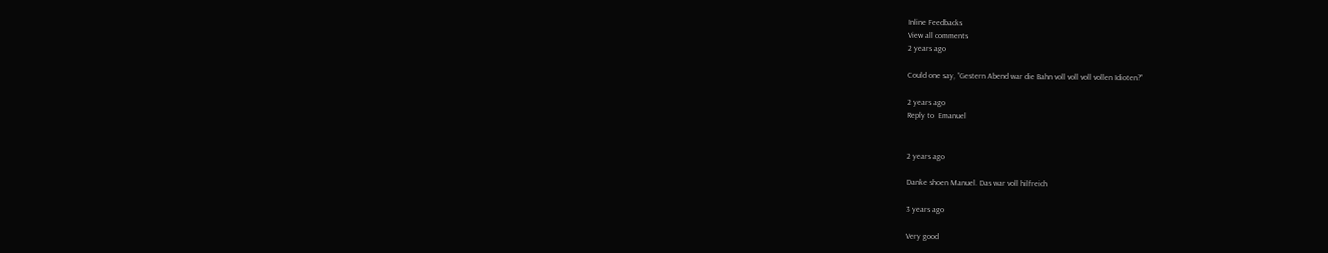Inline Feedbacks
View all comments
2 years ago

Could one say, “Gestern Abend war die Bahn voll voll voll vollen Idioten?”

2 years ago
Reply to  Emanuel


2 years ago

Danke shoen Manuel. Das war voll hilfreich

3 years ago

Very good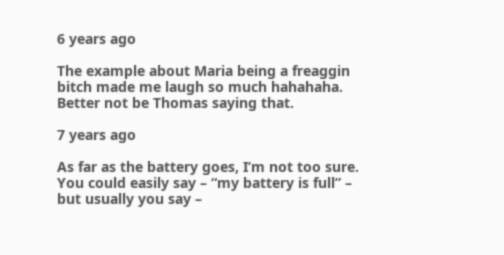6 years ago

The example about Maria being a freaggin bitch made me laugh so much hahahaha. Better not be Thomas saying that.

7 years ago

As far as the battery goes, I’m not too sure. You could easily say – “my battery is full” – but usually you say –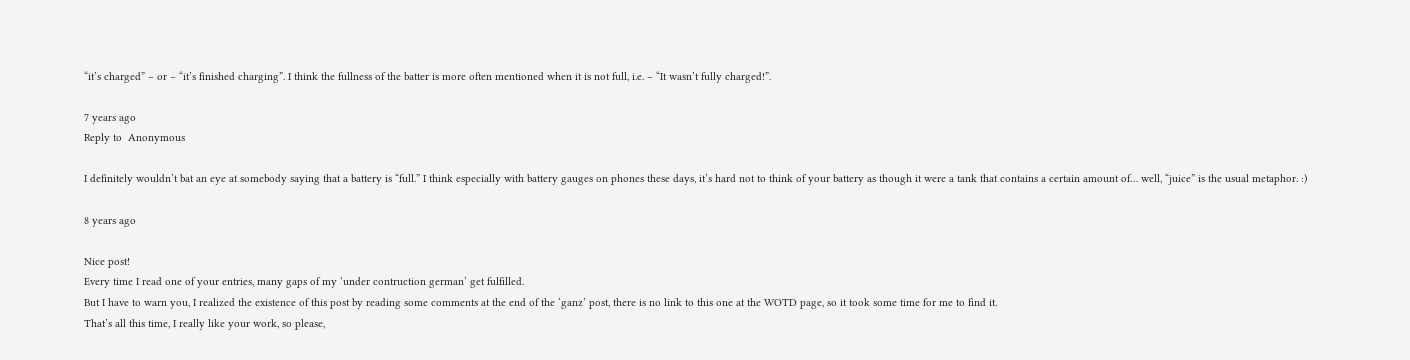“it’s charged” – or – “it’s finished charging”. I think the fullness of the batter is more often mentioned when it is not full, i.e. – “It wasn’t fully charged!”.

7 years ago
Reply to  Anonymous

I definitely wouldn’t bat an eye at somebody saying that a battery is “full.” I think especially with battery gauges on phones these days, it’s hard not to think of your battery as though it were a tank that contains a certain amount of… well, “juice” is the usual metaphor. :)

8 years ago

Nice post!
Every time I read one of your entries, many gaps of my ‘under contruction german’ get fulfilled.
But I have to warn you, I realized the existence of this post by reading some comments at the end of the ‘ganz’ post, there is no link to this one at the WOTD page, so it took some time for me to find it.
That’s all this time, I really like your work, so please,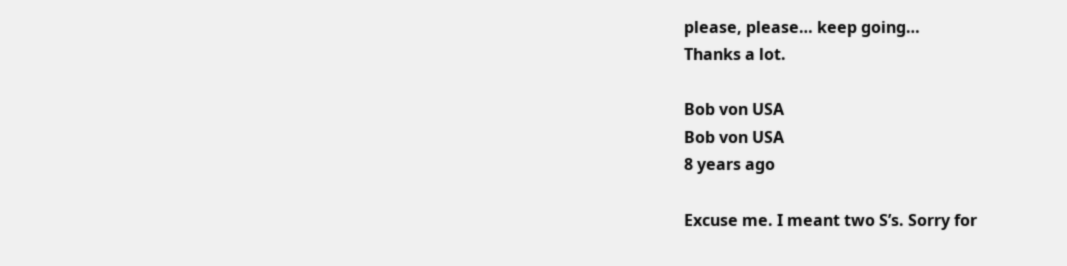please, please… keep going…
Thanks a lot.

Bob von USA
Bob von USA
8 years ago

Excuse me. I meant two S’s. Sorry for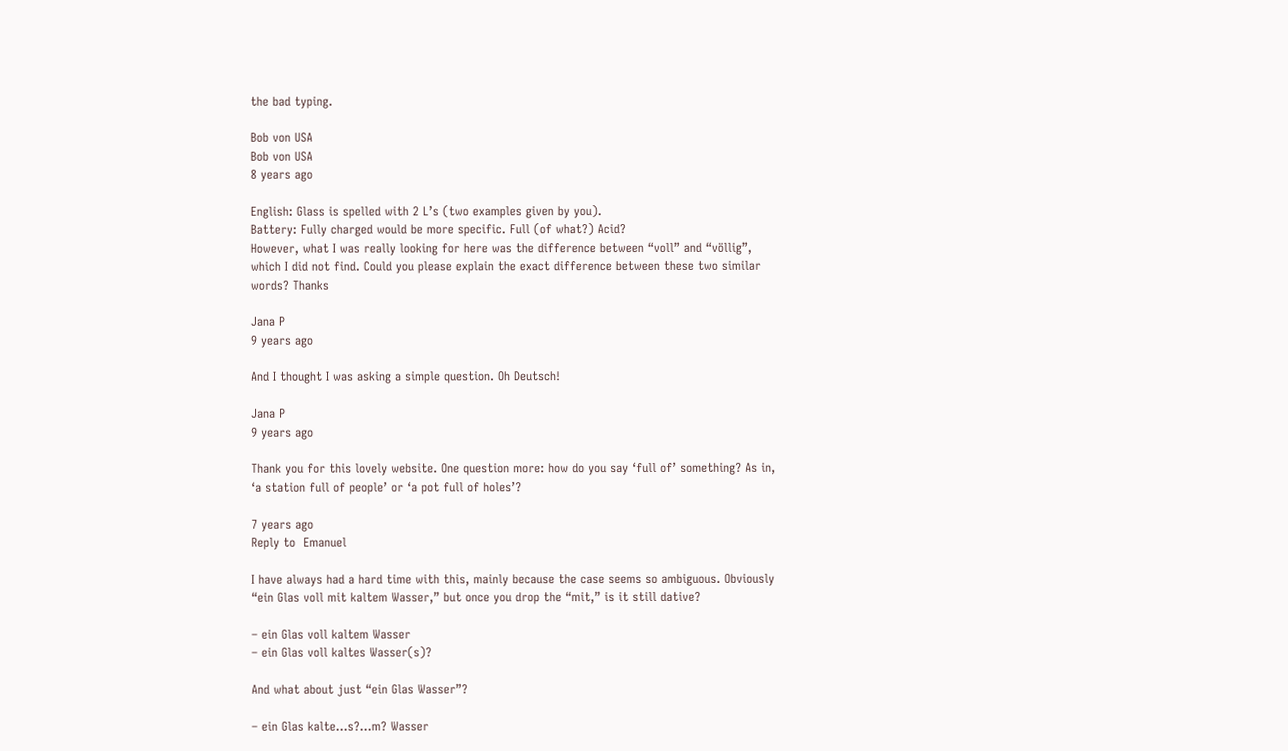the bad typing.

Bob von USA
Bob von USA
8 years ago

English: Glass is spelled with 2 L’s (two examples given by you).
Battery: Fully charged would be more specific. Full (of what?) Acid?
However, what I was really looking for here was the difference between “voll” and “völlig”, which I did not find. Could you please explain the exact difference between these two similar words? Thanks

Jana P
9 years ago

And I thought I was asking a simple question. Oh Deutsch!

Jana P
9 years ago

Thank you for this lovely website. One question more: how do you say ‘full of’ something? As in, ‘a station full of people’ or ‘a pot full of holes’?

7 years ago
Reply to  Emanuel

I have always had a hard time with this, mainly because the case seems so ambiguous. Obviously “ein Glas voll mit kaltem Wasser,” but once you drop the “mit,” is it still dative?

– ein Glas voll kaltem Wasser
– ein Glas voll kaltes Wasser(s)?

And what about just “ein Glas Wasser”?

– ein Glas kalte…s?…m? Wasser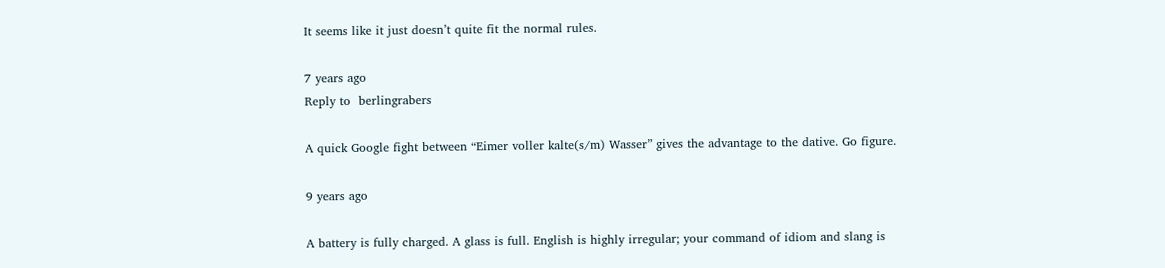It seems like it just doesn’t quite fit the normal rules.

7 years ago
Reply to  berlingrabers

A quick Google fight between “Eimer voller kalte(s/m) Wasser” gives the advantage to the dative. Go figure.

9 years ago

A battery is fully charged. A glass is full. English is highly irregular; your command of idiom and slang is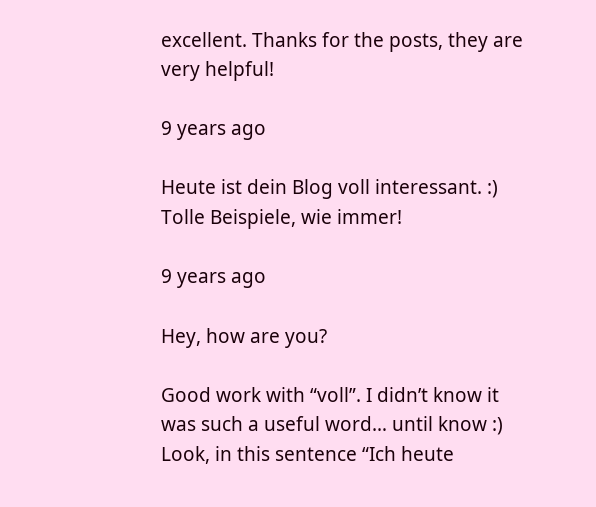excellent. Thanks for the posts, they are very helpful!

9 years ago

Heute ist dein Blog voll interessant. :) Tolle Beispiele, wie immer!

9 years ago

Hey, how are you?

Good work with “voll”. I didn’t know it was such a useful word… until know :)
Look, in this sentence “Ich heute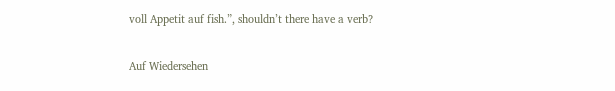voll Appetit auf fish.”, shouldn’t there have a verb?

Auf Wiedersehen